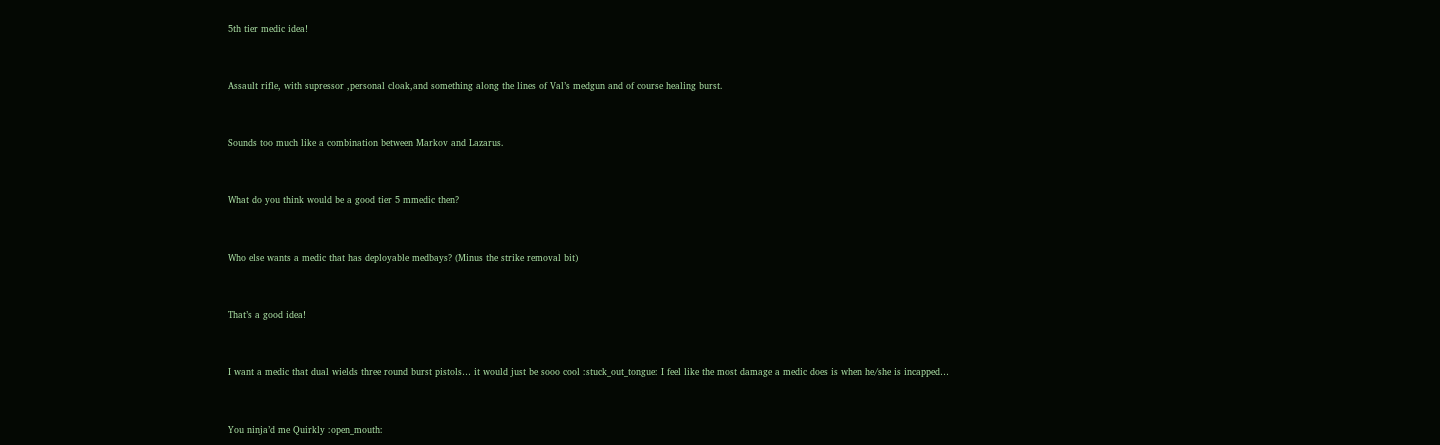5th tier medic idea!


Assault rifle, with supressor ,personal cloak,and something along the lines of Val’s medgun and of course healing burst.


Sounds too much like a combination between Markov and Lazarus.


What do you think would be a good tier 5 mmedic then?


Who else wants a medic that has deployable medbays? (Minus the strike removal bit)


That’s a good idea!


I want a medic that dual wields three round burst pistols… it would just be sooo cool :stuck_out_tongue: I feel like the most damage a medic does is when he/she is incapped…


You ninja’d me Quirkly :open_mouth: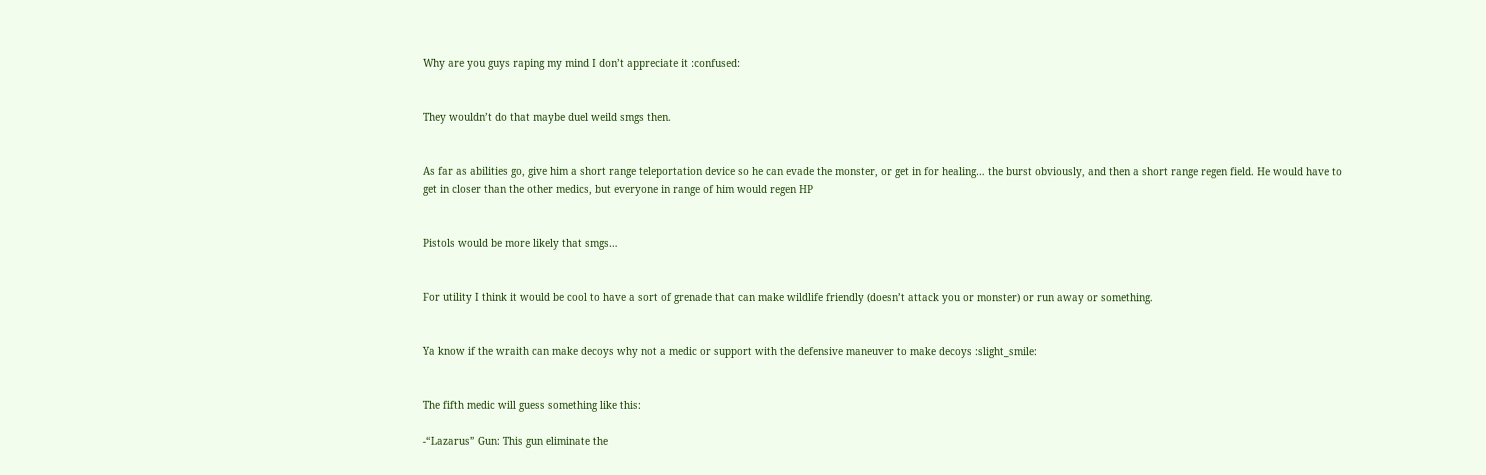Why are you guys raping my mind I don’t appreciate it :confused:


They wouldn’t do that maybe duel weild smgs then.


As far as abilities go, give him a short range teleportation device so he can evade the monster, or get in for healing… the burst obviously, and then a short range regen field. He would have to get in closer than the other medics, but everyone in range of him would regen HP


Pistols would be more likely that smgs…


For utility I think it would be cool to have a sort of grenade that can make wildlife friendly (doesn’t attack you or monster) or run away or something.


Ya know if the wraith can make decoys why not a medic or support with the defensive maneuver to make decoys :slight_smile:


The fifth medic will guess something like this:

-“Lazarus” Gun: This gun eliminate the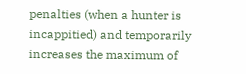penalties (when a hunter is incappitied) and temporarily increases the maximum of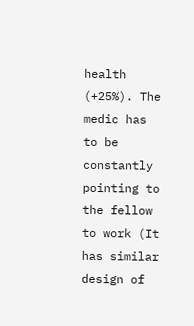health (+25%). The medic has to be constantly pointing to the fellow to work (It has similar design of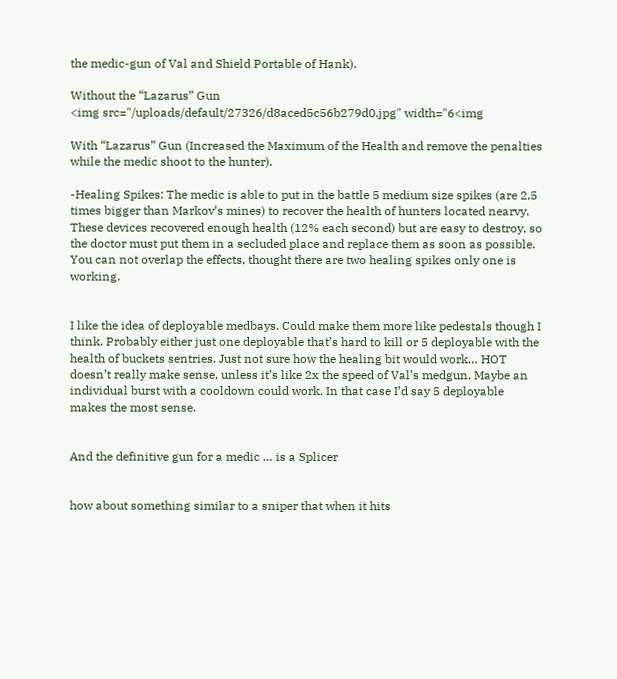the medic-gun of Val and Shield Portable of Hank).

Without the “Lazarus” Gun
<img src="/uploads/default/27326/d8aced5c56b279d0.jpg" width="6<img

With “Lazarus” Gun (Increased the Maximum of the Health and remove the penalties while the medic shoot to the hunter).

-Healing Spikes: The medic is able to put in the battle 5 medium size spikes (are 2,5 times bigger than Markov’s mines) to recover the health of hunters located nearvy. These devices recovered enough health (12% each second) but are easy to destroy, so the doctor must put them in a secluded place and replace them as soon as possible. You can not overlap the effects, thought there are two healing spikes only one is working.


I like the idea of deployable medbays. Could make them more like pedestals though I think. Probably either just one deployable that’s hard to kill or 5 deployable with the health of buckets sentries. Just not sure how the healing bit would work… HOT doesn’t really make sense, unless it’s like 2x the speed of Val’s medgun. Maybe an individual burst with a cooldown could work. In that case I’d say 5 deployable makes the most sense.


And the definitive gun for a medic … is a Splicer


how about something similar to a sniper that when it hits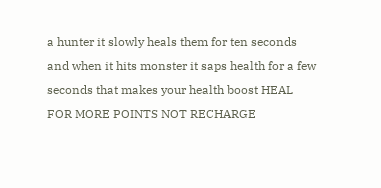a hunter it slowly heals them for ten seconds and when it hits monster it saps health for a few seconds that makes your health boost HEAL FOR MORE POINTS NOT RECHARGE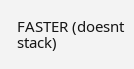FASTER (doesnt stack)